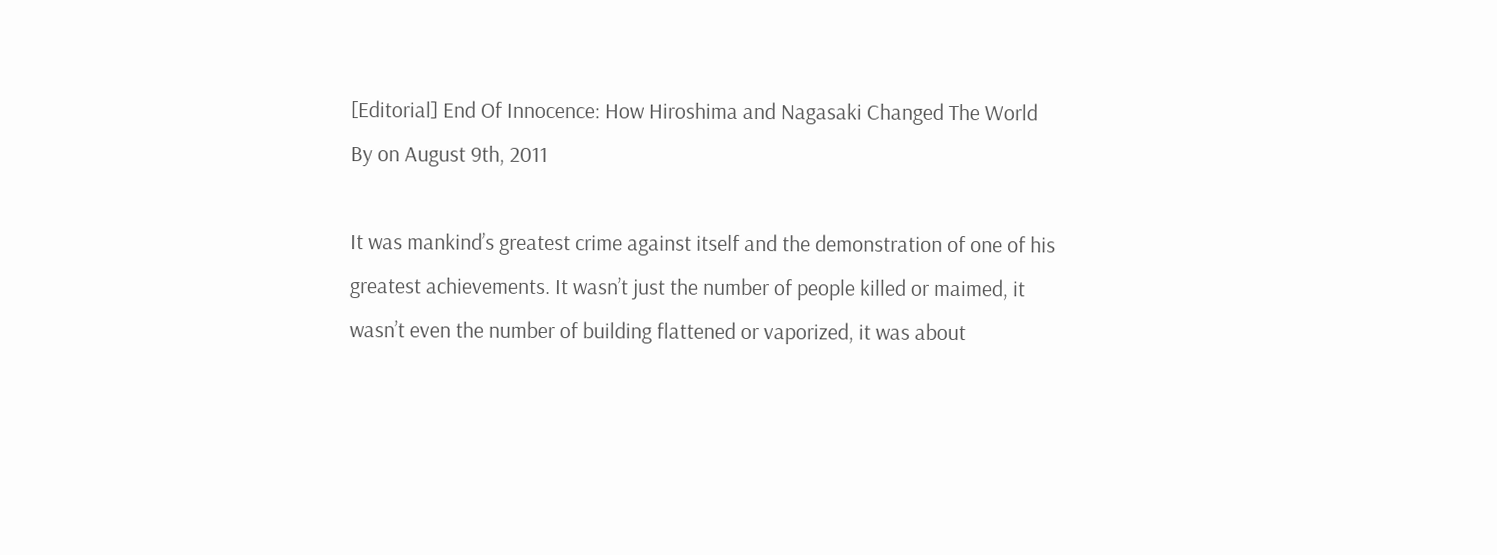[Editorial] End Of Innocence: How Hiroshima and Nagasaki Changed The World
By on August 9th, 2011

It was mankind’s greatest crime against itself and the demonstration of one of his greatest achievements. It wasn’t just the number of people killed or maimed, it wasn’t even the number of building flattened or vaporized, it was about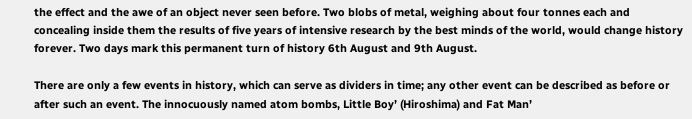the effect and the awe of an object never seen before. Two blobs of metal, weighing about four tonnes each and concealing inside them the results of five years of intensive research by the best minds of the world, would change history forever. Two days mark this permanent turn of history 6th August and 9th August.

There are only a few events in history, which can serve as dividers in time; any other event can be described as before or after such an event. The innocuously named atom bombs, Little Boy’ (Hiroshima) and Fat Man’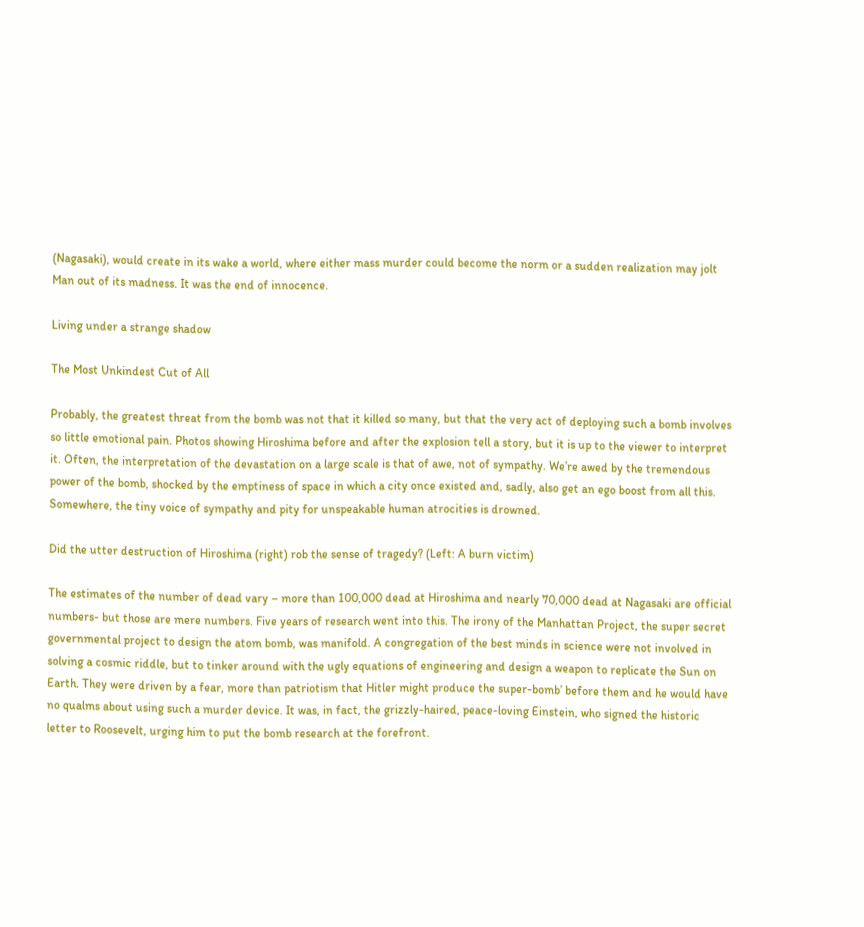(Nagasaki), would create in its wake a world, where either mass murder could become the norm or a sudden realization may jolt Man out of its madness. It was the end of innocence.

Living under a strange shadow

The Most Unkindest Cut of All

Probably, the greatest threat from the bomb was not that it killed so many, but that the very act of deploying such a bomb involves so little emotional pain. Photos showing Hiroshima before and after the explosion tell a story, but it is up to the viewer to interpret it. Often, the interpretation of the devastation on a large scale is that of awe, not of sympathy. We’re awed by the tremendous power of the bomb, shocked by the emptiness of space in which a city once existed and, sadly, also get an ego boost from all this. Somewhere, the tiny voice of sympathy and pity for unspeakable human atrocities is drowned.

Did the utter destruction of Hiroshima (right) rob the sense of tragedy? (Left: A burn victim)

The estimates of the number of dead vary – more than 100,000 dead at Hiroshima and nearly 70,000 dead at Nagasaki are official numbers- but those are mere numbers. Five years of research went into this. The irony of the Manhattan Project, the super secret governmental project to design the atom bomb, was manifold. A congregation of the best minds in science were not involved in solving a cosmic riddle, but to tinker around with the ugly equations of engineering and design a weapon to replicate the Sun on Earth. They were driven by a fear, more than patriotism that Hitler might produce the super-bomb’ before them and he would have no qualms about using such a murder device. It was, in fact, the grizzly-haired, peace-loving Einstein, who signed the historic letter to Roosevelt, urging him to put the bomb research at the forefront.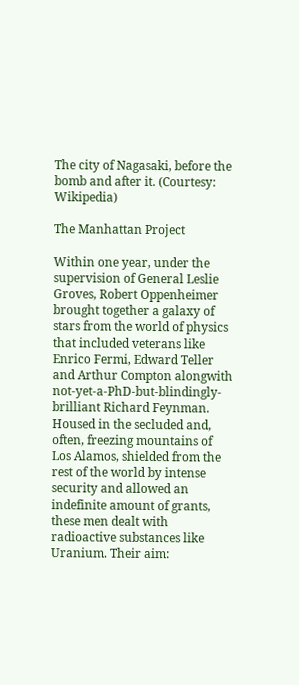The city of Nagasaki, before the bomb and after it. (Courtesy: Wikipedia)

The Manhattan Project

Within one year, under the supervision of General Leslie Groves, Robert Oppenheimer brought together a galaxy of stars from the world of physics that included veterans like Enrico Fermi, Edward Teller and Arthur Compton alongwith not-yet-a-PhD-but-blindingly-brilliant Richard Feynman. Housed in the secluded and, often, freezing mountains of Los Alamos, shielded from the rest of the world by intense security and allowed an indefinite amount of grants, these men dealt with radioactive substances like Uranium. Their aim: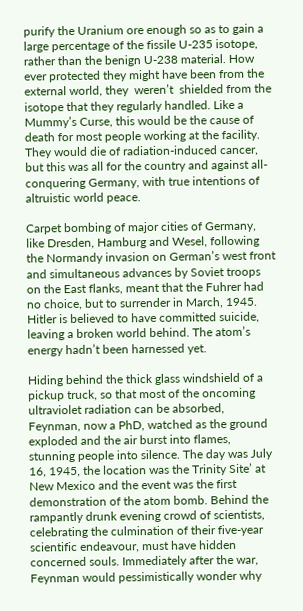purify the Uranium ore enough so as to gain a large percentage of the fissile U-235 isotope, rather than the benign U-238 material. How ever protected they might have been from the external world, they  weren’t  shielded from the isotope that they regularly handled. Like a Mummy’s Curse, this would be the cause of death for most people working at the facility. They would die of radiation-induced cancer, but this was all for the country and against all-conquering Germany, with true intentions of altruistic world peace.

Carpet bombing of major cities of Germany, like Dresden, Hamburg and Wesel, following the Normandy invasion on German’s west front and simultaneous advances by Soviet troops on the East flanks, meant that the Fuhrer had no choice, but to surrender in March, 1945. Hitler is believed to have committed suicide, leaving a broken world behind. The atom’s energy hadn’t been harnessed yet.

Hiding behind the thick glass windshield of a pickup truck, so that most of the oncoming ultraviolet radiation can be absorbed, Feynman, now a PhD, watched as the ground exploded and the air burst into flames, stunning people into silence. The day was July 16, 1945, the location was the Trinity Site’ at New Mexico and the event was the first demonstration of the atom bomb. Behind the rampantly drunk evening crowd of scientists, celebrating the culmination of their five-year scientific endeavour, must have hidden concerned souls. Immediately after the war, Feynman would pessimistically wonder why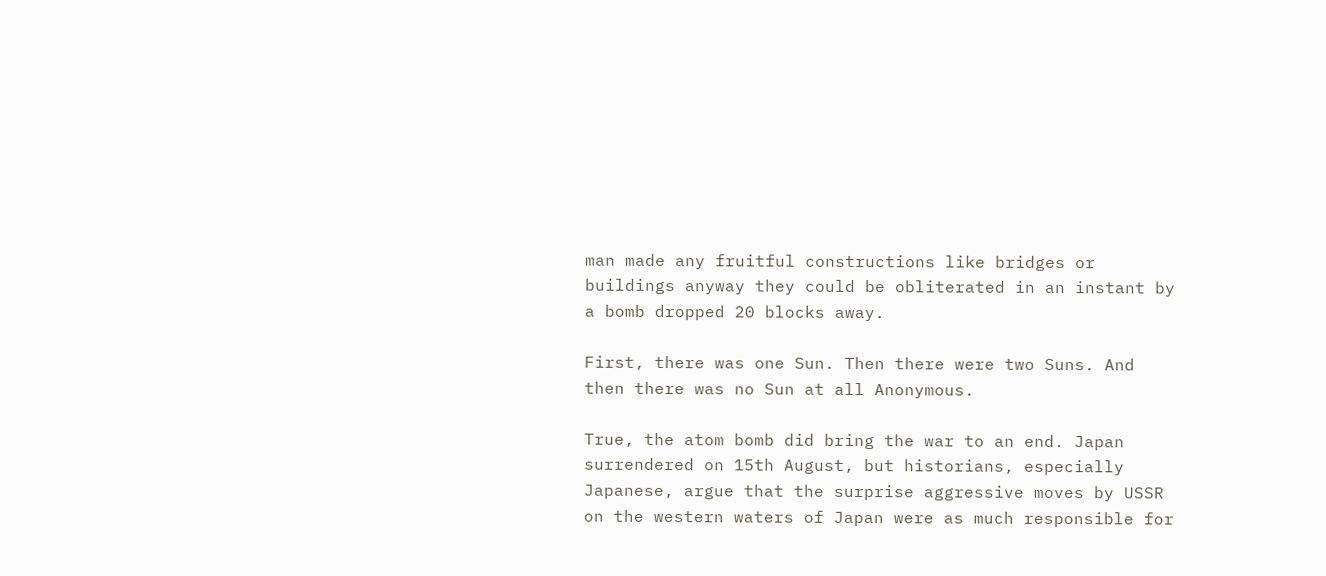man made any fruitful constructions like bridges or buildings anyway they could be obliterated in an instant by a bomb dropped 20 blocks away.

First, there was one Sun. Then there were two Suns. And then there was no Sun at all Anonymous.

True, the atom bomb did bring the war to an end. Japan surrendered on 15th August, but historians, especially Japanese, argue that the surprise aggressive moves by USSR on the western waters of Japan were as much responsible for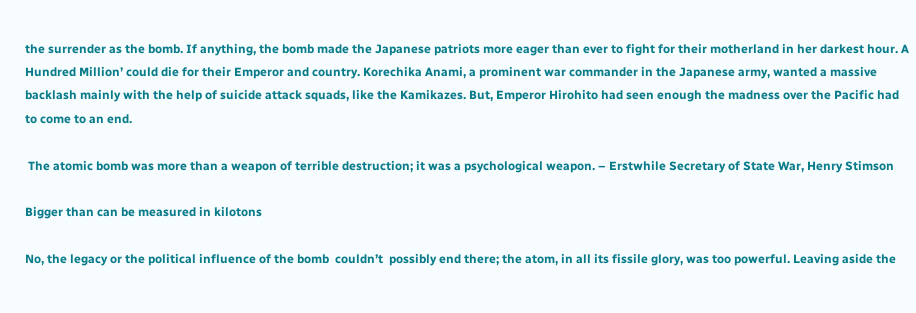the surrender as the bomb. If anything, the bomb made the Japanese patriots more eager than ever to fight for their motherland in her darkest hour. A Hundred Million’ could die for their Emperor and country. Korechika Anami, a prominent war commander in the Japanese army, wanted a massive backlash mainly with the help of suicide attack squads, like the Kamikazes. But, Emperor Hirohito had seen enough the madness over the Pacific had to come to an end.

 The atomic bomb was more than a weapon of terrible destruction; it was a psychological weapon. – Erstwhile Secretary of State War, Henry Stimson

Bigger than can be measured in kilotons

No, the legacy or the political influence of the bomb  couldn’t  possibly end there; the atom, in all its fissile glory, was too powerful. Leaving aside the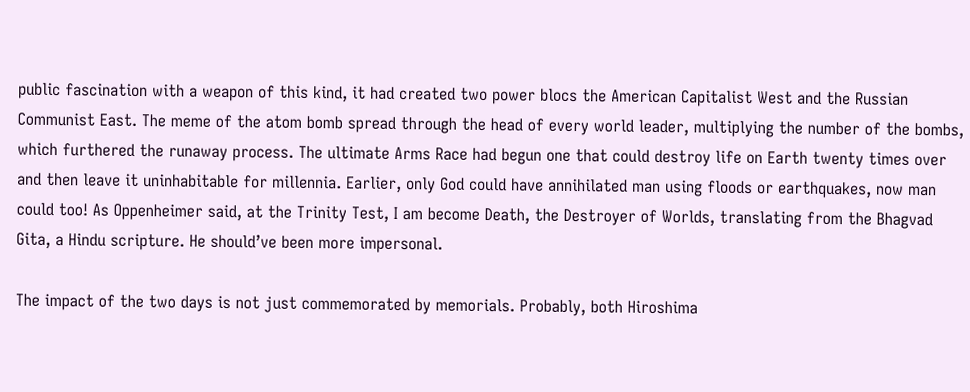public fascination with a weapon of this kind, it had created two power blocs the American Capitalist West and the Russian Communist East. The meme of the atom bomb spread through the head of every world leader, multiplying the number of the bombs, which furthered the runaway process. The ultimate Arms Race had begun one that could destroy life on Earth twenty times over and then leave it uninhabitable for millennia. Earlier, only God could have annihilated man using floods or earthquakes, now man could too! As Oppenheimer said, at the Trinity Test, I am become Death, the Destroyer of Worlds, translating from the Bhagvad Gita, a Hindu scripture. He should’ve been more impersonal.

The impact of the two days is not just commemorated by memorials. Probably, both Hiroshima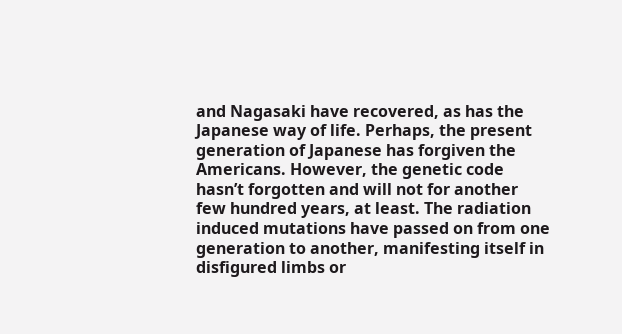and Nagasaki have recovered, as has the Japanese way of life. Perhaps, the present generation of Japanese has forgiven the Americans. However, the genetic code hasn’t forgotten and will not for another few hundred years, at least. The radiation induced mutations have passed on from one generation to another, manifesting itself in disfigured limbs or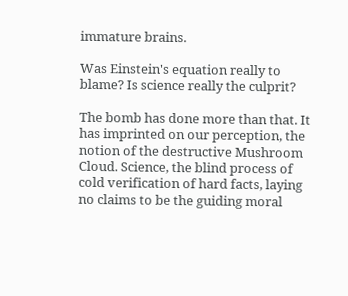immature brains.

Was Einstein's equation really to blame? Is science really the culprit?

The bomb has done more than that. It has imprinted on our perception, the notion of the destructive Mushroom Cloud. Science, the blind process of cold verification of hard facts, laying no claims to be the guiding moral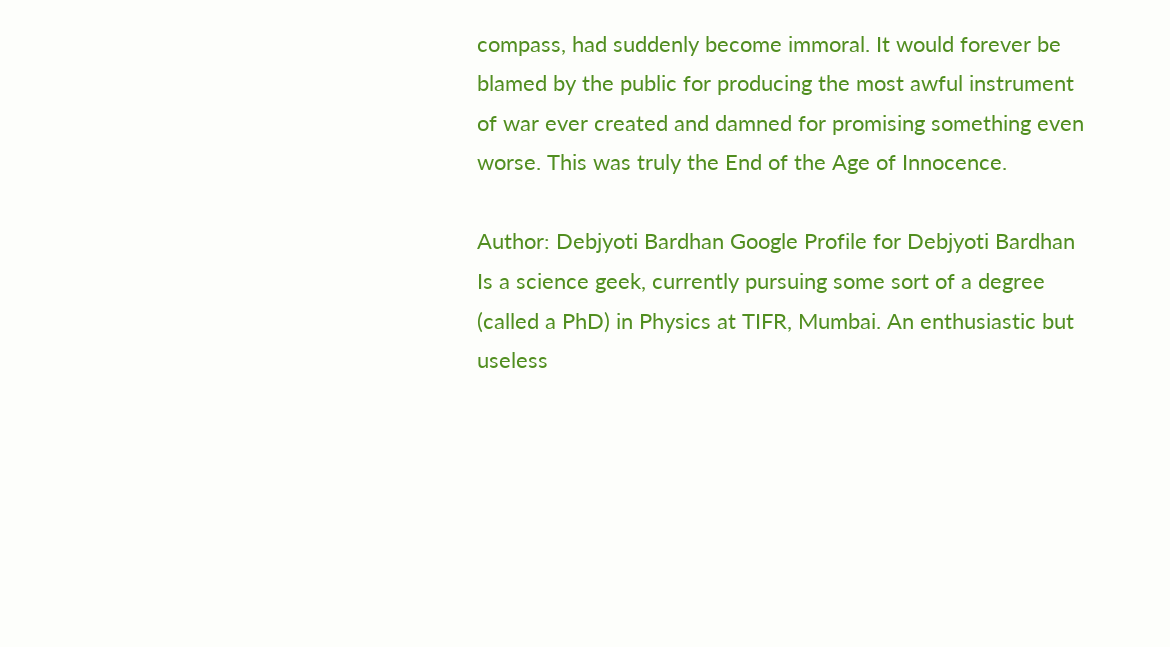compass, had suddenly become immoral. It would forever be blamed by the public for producing the most awful instrument of war ever created and damned for promising something even worse. This was truly the End of the Age of Innocence.

Author: Debjyoti Bardhan Google Profile for Debjyoti Bardhan
Is a science geek, currently pursuing some sort of a degree (called a PhD) in Physics at TIFR, Mumbai. An enthusiastic but useless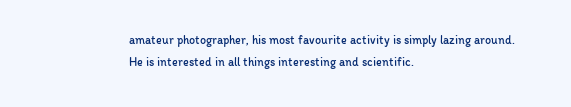amateur photographer, his most favourite activity is simply lazing around. He is interested in all things interesting and scientific.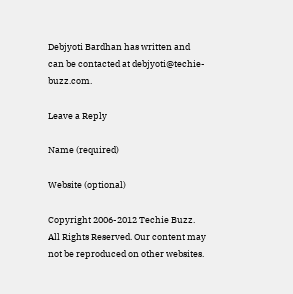Debjyoti Bardhan has written and can be contacted at debjyoti@techie-buzz.com.

Leave a Reply

Name (required)

Website (optional)

Copyright 2006-2012 Techie Buzz. All Rights Reserved. Our content may not be reproduced on other websites.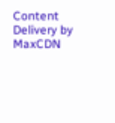Content Delivery by MaxCDN